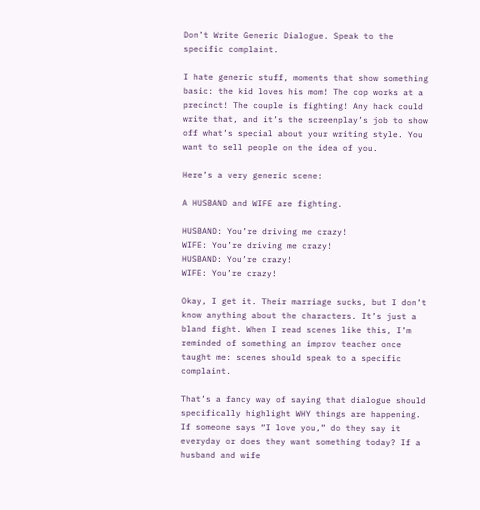Don’t Write Generic Dialogue. Speak to the specific complaint.

I hate generic stuff, moments that show something basic: the kid loves his mom! The cop works at a precinct! The couple is fighting! Any hack could write that, and it’s the screenplay’s job to show off what’s special about your writing style. You want to sell people on the idea of you.

Here’s a very generic scene:

A HUSBAND and WIFE are fighting.

HUSBAND: You’re driving me crazy!
WIFE: You’re driving me crazy!
HUSBAND: You’re crazy!
WIFE: You’re crazy!

Okay, I get it. Their marriage sucks, but I don’t know anything about the characters. It’s just a bland fight. When I read scenes like this, I’m reminded of something an improv teacher once taught me: scenes should speak to a specific complaint.

That’s a fancy way of saying that dialogue should specifically highlight WHY things are happening. If someone says “I love you,” do they say it everyday or does they want something today? If a husband and wife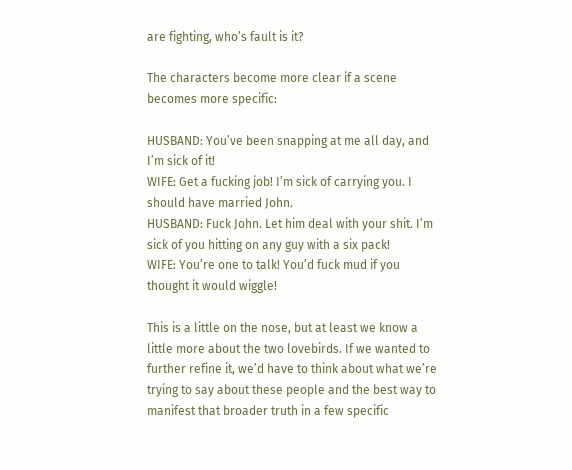are fighting, who’s fault is it?

The characters become more clear if a scene becomes more specific:

HUSBAND: You’ve been snapping at me all day, and I’m sick of it!
WIFE: Get a fucking job! I’m sick of carrying you. I should have married John.
HUSBAND: Fuck John. Let him deal with your shit. I’m sick of you hitting on any guy with a six pack!
WIFE: You’re one to talk! You’d fuck mud if you thought it would wiggle!

This is a little on the nose, but at least we know a little more about the two lovebirds. If we wanted to further refine it, we’d have to think about what we’re trying to say about these people and the best way to manifest that broader truth in a few specific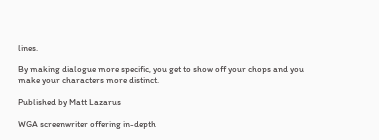lines.

By making dialogue more specific, you get to show off your chops and you make your characters more distinct.

Published by Matt Lazarus

WGA screenwriter offering in-depth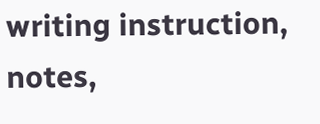writing instruction, notes,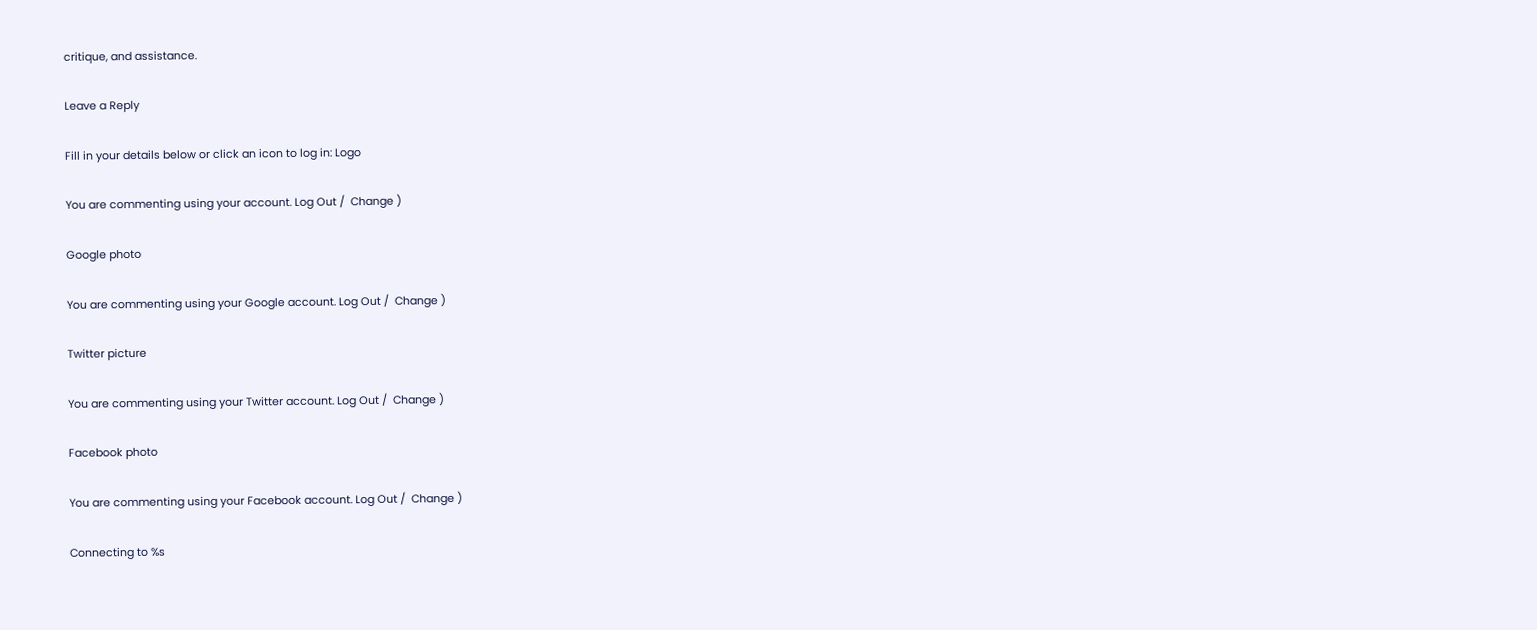critique, and assistance.

Leave a Reply

Fill in your details below or click an icon to log in: Logo

You are commenting using your account. Log Out /  Change )

Google photo

You are commenting using your Google account. Log Out /  Change )

Twitter picture

You are commenting using your Twitter account. Log Out /  Change )

Facebook photo

You are commenting using your Facebook account. Log Out /  Change )

Connecting to %s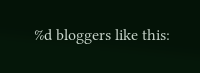%d bloggers like this: